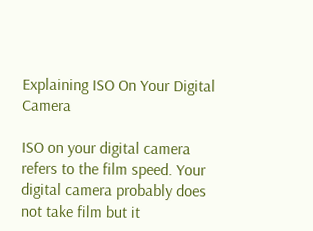Explaining ISO On Your Digital Camera

ISO on your digital camera refers to the film speed. Your digital camera probably does not take film but it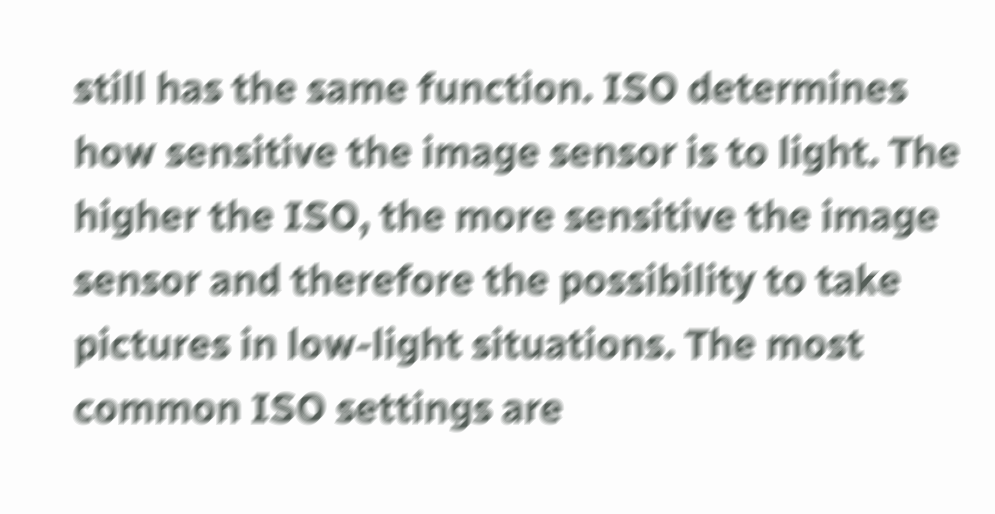still has the same function. ISO determines how sensitive the image sensor is to light. The higher the ISO, the more sensitive the image sensor and therefore the possibility to take pictures in low-light situations. The most common ISO settings are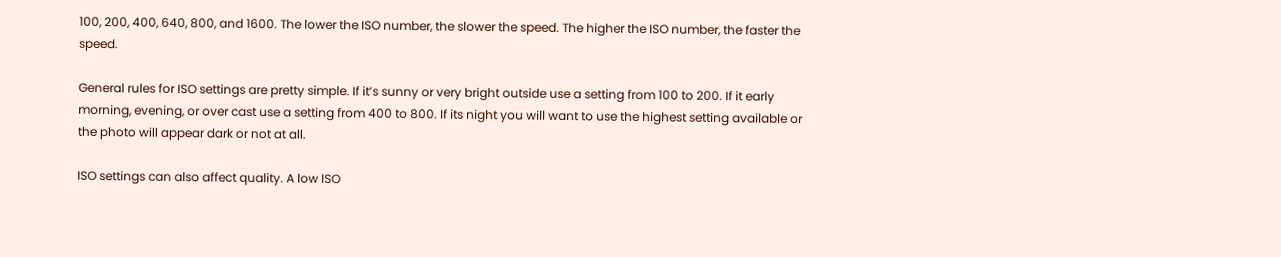100, 200, 400, 640, 800, and 1600. The lower the ISO number, the slower the speed. The higher the ISO number, the faster the speed.

General rules for ISO settings are pretty simple. If it’s sunny or very bright outside use a setting from 100 to 200. If it early morning, evening, or over cast use a setting from 400 to 800. If its night you will want to use the highest setting available or the photo will appear dark or not at all.

ISO settings can also affect quality. A low ISO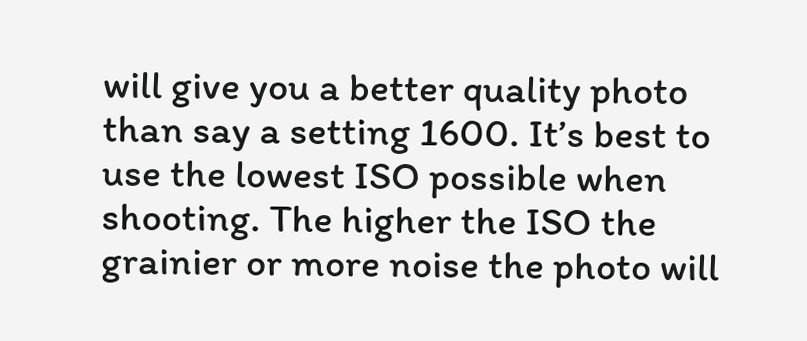will give you a better quality photo than say a setting 1600. It’s best to use the lowest ISO possible when shooting. The higher the ISO the grainier or more noise the photo will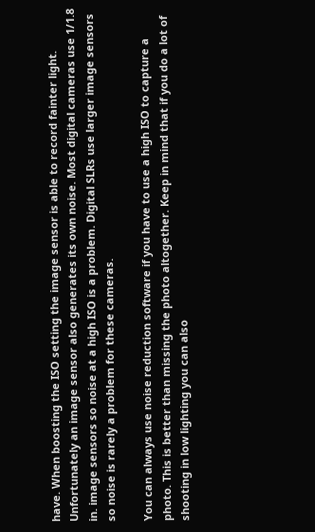have. When boosting the ISO setting the image sensor is able to record fainter light. Unfortunately an image sensor also generates its own noise. Most digital cameras use 1/1.8 in. image sensors so noise at a high ISO is a problem. Digital SLRs use larger image sensors so noise is rarely a problem for these cameras.

You can always use noise reduction software if you have to use a high ISO to capture a photo. This is better than missing the photo altogether. Keep in mind that if you do a lot of shooting in low lighting you can also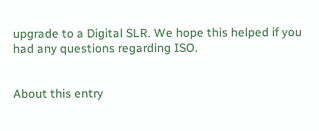upgrade to a Digital SLR. We hope this helped if you had any questions regarding ISO.


About this entry